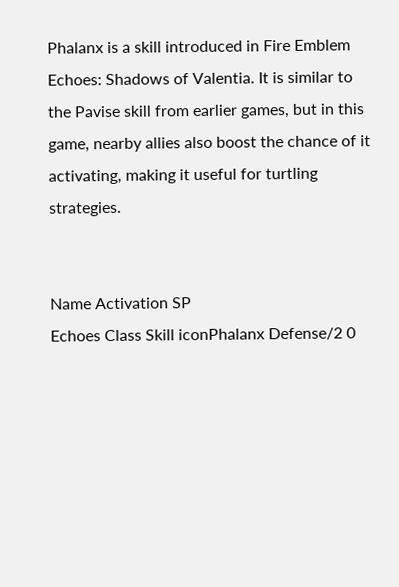Phalanx is a skill introduced in Fire Emblem Echoes: Shadows of Valentia. It is similar to the Pavise skill from earlier games, but in this game, nearby allies also boost the chance of it activating, making it useful for turtling strategies.


Name Activation SP
Echoes Class Skill iconPhalanx Defense/2 0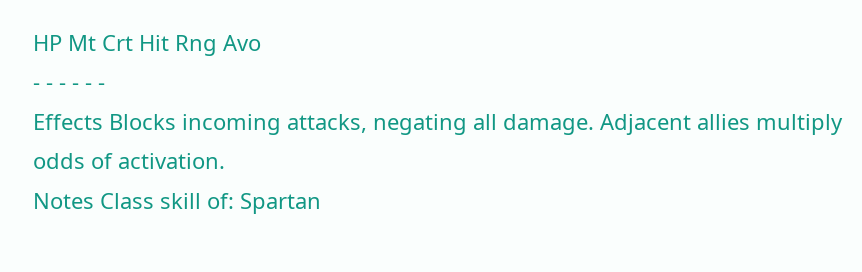HP Mt Crt Hit Rng Avo
- - - - - -
Effects Blocks incoming attacks, negating all damage. Adjacent allies multiply odds of activation.
Notes Class skill of: Spartan